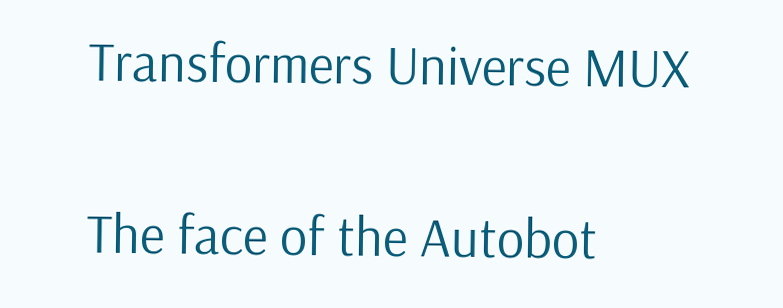Transformers Universe MUX

The face of the Autobot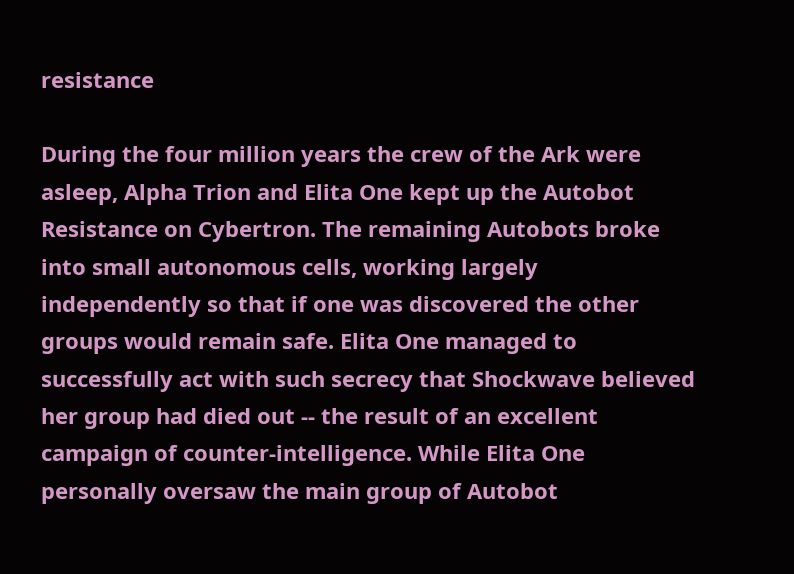resistance

During the four million years the crew of the Ark were asleep, Alpha Trion and Elita One kept up the Autobot Resistance on Cybertron. The remaining Autobots broke into small autonomous cells, working largely independently so that if one was discovered the other groups would remain safe. Elita One managed to successfully act with such secrecy that Shockwave believed her group had died out -- the result of an excellent campaign of counter-intelligence. While Elita One personally oversaw the main group of Autobot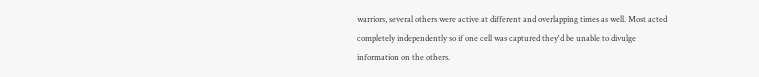warriors, several others were active at different and overlapping times as well. Most acted completely independently so if one cell was captured they'd be unable to divulge information on the others.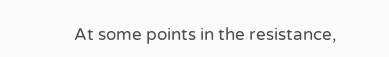At some points in the resistance,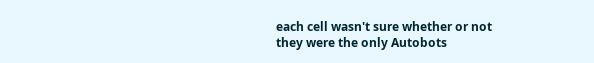each cell wasn't sure whether or not they were the only Autobots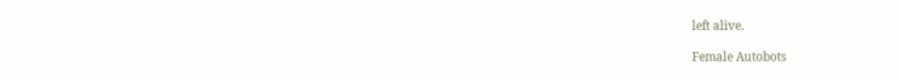left alive.

Female Autobots